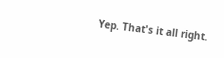Yep. That's it all right.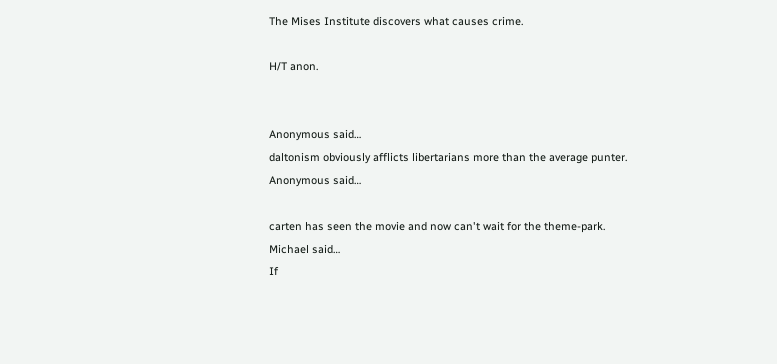The Mises Institute discovers what causes crime.

H/T anon.


Anonymous said…
daltonism obviously afflicts libertarians more than the average punter.
Anonymous said…

carten has seen the movie and now can't wait for the theme-park.
Michael said…
If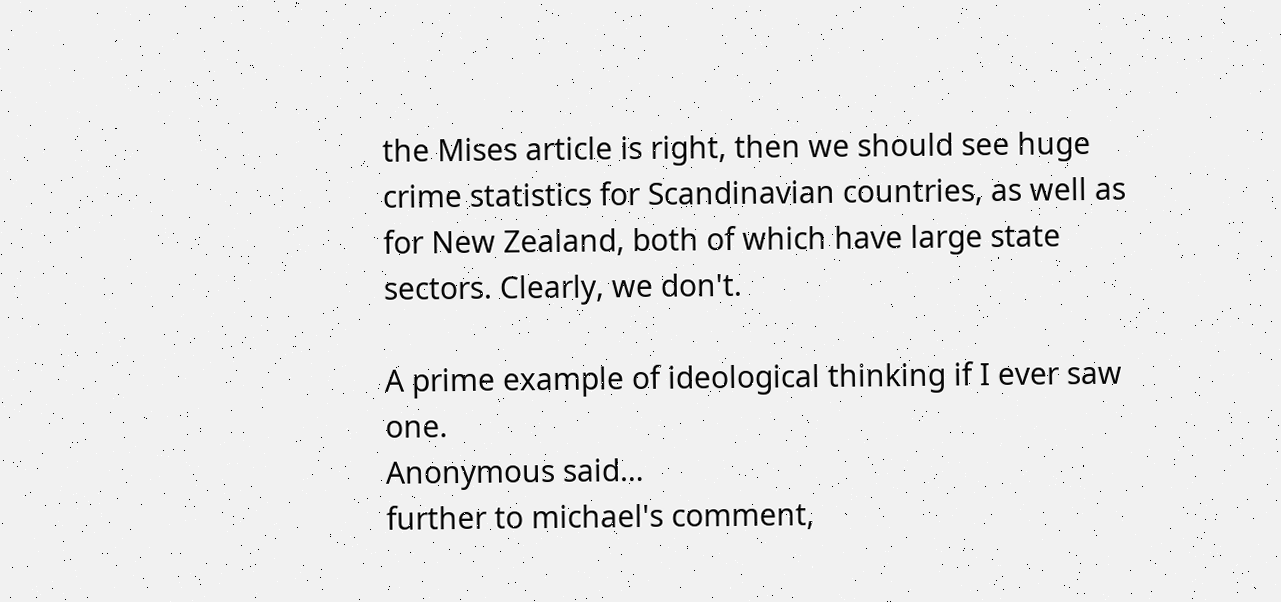the Mises article is right, then we should see huge crime statistics for Scandinavian countries, as well as for New Zealand, both of which have large state sectors. Clearly, we don't.

A prime example of ideological thinking if I ever saw one.
Anonymous said…
further to michael's comment,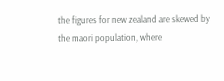the figures for new zealand are skewed by the maori population, where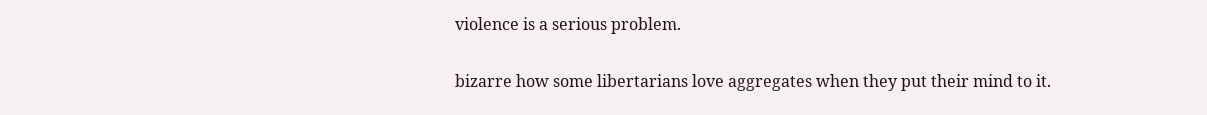violence is a serious problem.

bizarre how some libertarians love aggregates when they put their mind to it.